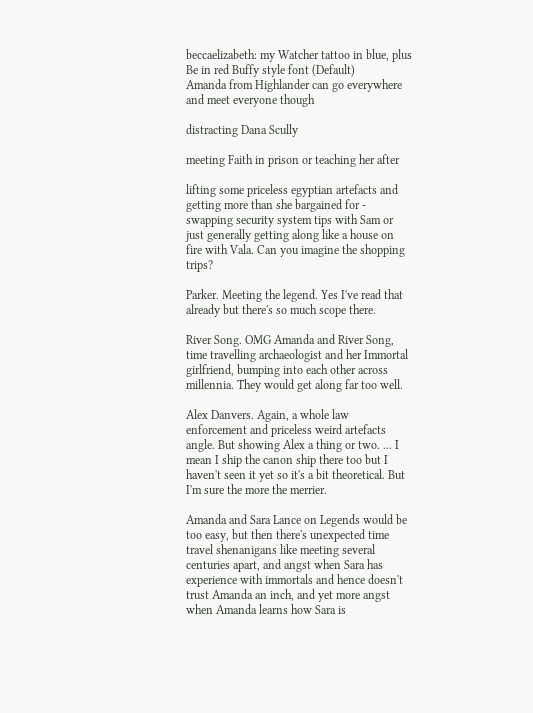beccaelizabeth: my Watcher tattoo in blue, plus Be in red Buffy style font (Default)
Amanda from Highlander can go everywhere and meet everyone though

distracting Dana Scully

meeting Faith in prison or teaching her after

lifting some priceless egyptian artefacts and getting more than she bargained for - swapping security system tips with Sam or just generally getting along like a house on fire with Vala. Can you imagine the shopping trips?

Parker. Meeting the legend. Yes I've read that already but there's so much scope there.

River Song. OMG Amanda and River Song, time travelling archaeologist and her Immortal girlfriend, bumping into each other across millennia. They would get along far too well.

Alex Danvers. Again, a whole law enforcement and priceless weird artefacts angle. But showing Alex a thing or two. ... I mean I ship the canon ship there too but I haven't seen it yet so it's a bit theoretical. But I'm sure the more the merrier.

Amanda and Sara Lance on Legends would be too easy, but then there's unexpected time travel shenanigans like meeting several centuries apart, and angst when Sara has experience with immortals and hence doesn't trust Amanda an inch, and yet more angst when Amanda learns how Sara is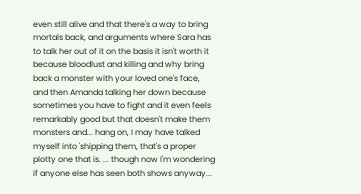even still alive and that there's a way to bring mortals back, and arguments where Sara has to talk her out of it on the basis it isn't worth it because bloodlust and killing and why bring back a monster with your loved one's face, and then Amanda talking her down because sometimes you have to fight and it even feels remarkably good but that doesn't make them monsters and... hang on, I may have talked myself into 'shipping them, that's a proper plotty one that is. ... though now I'm wondering if anyone else has seen both shows anyway...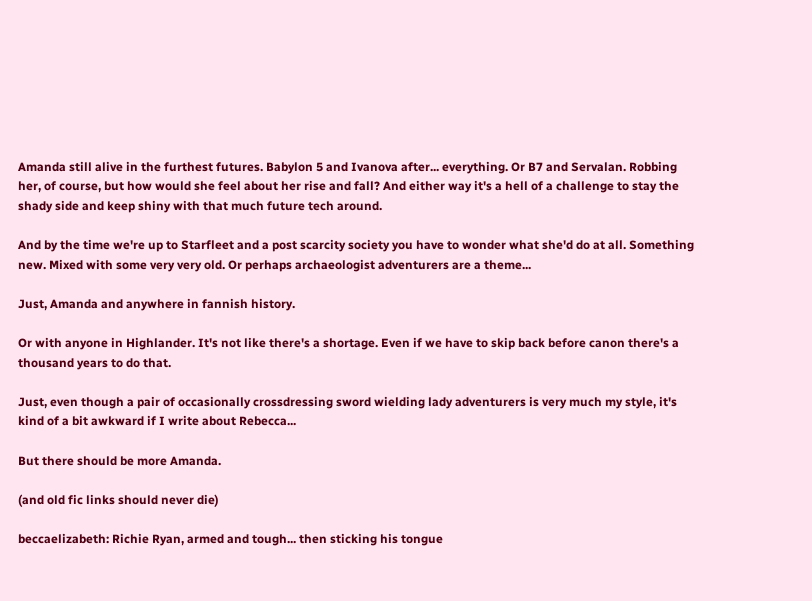Amanda still alive in the furthest futures. Babylon 5 and Ivanova after... everything. Or B7 and Servalan. Robbing her, of course, but how would she feel about her rise and fall? And either way it's a hell of a challenge to stay the shady side and keep shiny with that much future tech around.

And by the time we're up to Starfleet and a post scarcity society you have to wonder what she'd do at all. Something new. Mixed with some very very old. Or perhaps archaeologist adventurers are a theme...

Just, Amanda and anywhere in fannish history.

Or with anyone in Highlander. It's not like there's a shortage. Even if we have to skip back before canon there's a thousand years to do that.

Just, even though a pair of occasionally crossdressing sword wielding lady adventurers is very much my style, it's kind of a bit awkward if I write about Rebecca...

But there should be more Amanda.

(and old fic links should never die)

beccaelizabeth: Richie Ryan, armed and tough... then sticking his tongue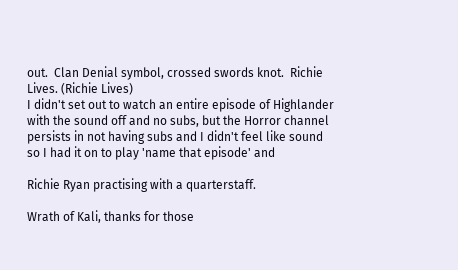out.  Clan Denial symbol, crossed swords knot.  Richie Lives. (Richie Lives)
I didn't set out to watch an entire episode of Highlander with the sound off and no subs, but the Horror channel persists in not having subs and I didn't feel like sound
so I had it on to play 'name that episode' and

Richie Ryan practising with a quarterstaff.

Wrath of Kali, thanks for those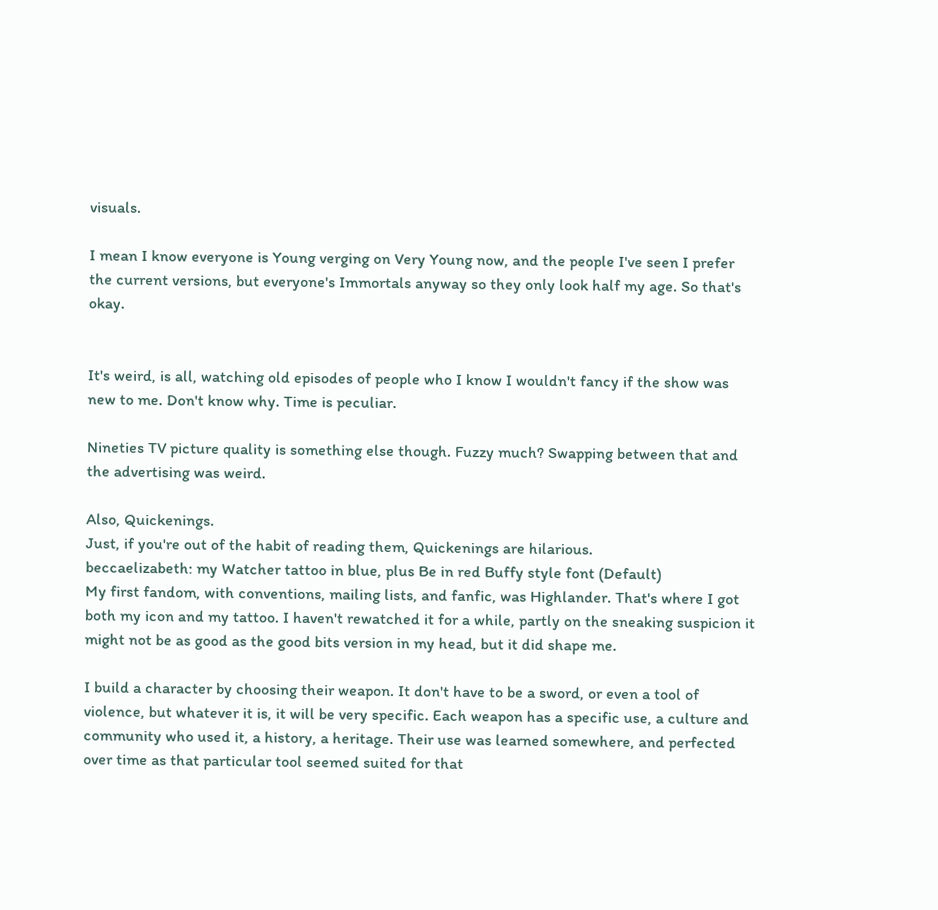visuals.

I mean I know everyone is Young verging on Very Young now, and the people I've seen I prefer the current versions, but everyone's Immortals anyway so they only look half my age. So that's okay.


It's weird, is all, watching old episodes of people who I know I wouldn't fancy if the show was new to me. Don't know why. Time is peculiar.

Nineties TV picture quality is something else though. Fuzzy much? Swapping between that and the advertising was weird.

Also, Quickenings.
Just, if you're out of the habit of reading them, Quickenings are hilarious.
beccaelizabeth: my Watcher tattoo in blue, plus Be in red Buffy style font (Default)
My first fandom, with conventions, mailing lists, and fanfic, was Highlander. That's where I got both my icon and my tattoo. I haven't rewatched it for a while, partly on the sneaking suspicion it might not be as good as the good bits version in my head, but it did shape me.

I build a character by choosing their weapon. It don't have to be a sword, or even a tool of violence, but whatever it is, it will be very specific. Each weapon has a specific use, a culture and community who used it, a history, a heritage. Their use was learned somewhere, and perfected over time as that particular tool seemed suited for that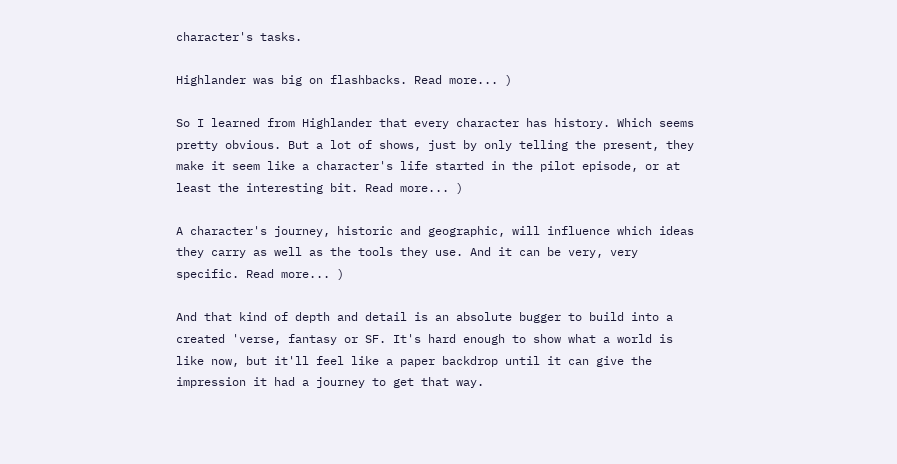character's tasks.

Highlander was big on flashbacks. Read more... )

So I learned from Highlander that every character has history. Which seems pretty obvious. But a lot of shows, just by only telling the present, they make it seem like a character's life started in the pilot episode, or at least the interesting bit. Read more... )

A character's journey, historic and geographic, will influence which ideas they carry as well as the tools they use. And it can be very, very specific. Read more... )

And that kind of depth and detail is an absolute bugger to build into a created 'verse, fantasy or SF. It's hard enough to show what a world is like now, but it'll feel like a paper backdrop until it can give the impression it had a journey to get that way.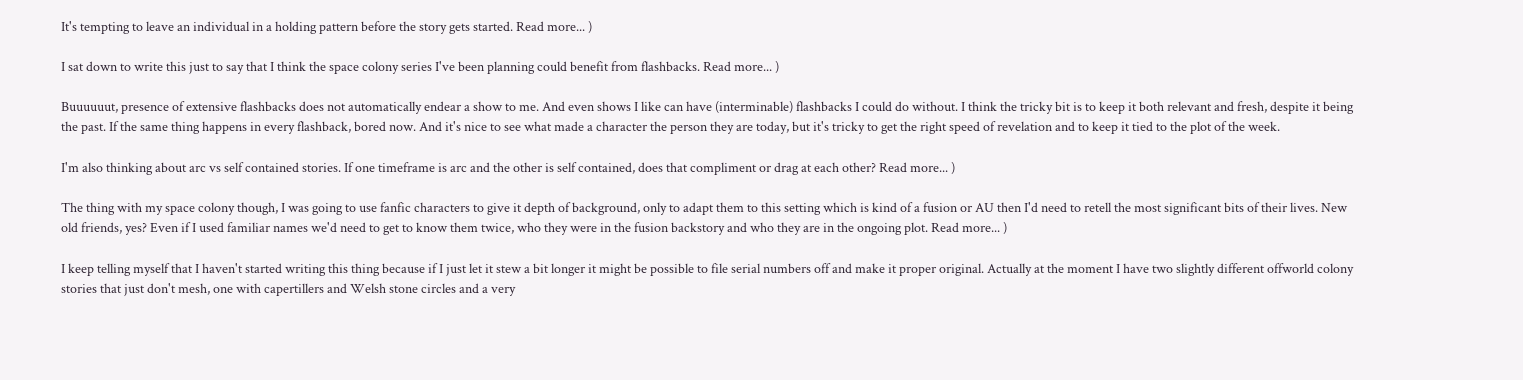It's tempting to leave an individual in a holding pattern before the story gets started. Read more... )

I sat down to write this just to say that I think the space colony series I've been planning could benefit from flashbacks. Read more... )

Buuuuuut, presence of extensive flashbacks does not automatically endear a show to me. And even shows I like can have (interminable) flashbacks I could do without. I think the tricky bit is to keep it both relevant and fresh, despite it being the past. If the same thing happens in every flashback, bored now. And it's nice to see what made a character the person they are today, but it's tricky to get the right speed of revelation and to keep it tied to the plot of the week.

I'm also thinking about arc vs self contained stories. If one timeframe is arc and the other is self contained, does that compliment or drag at each other? Read more... )

The thing with my space colony though, I was going to use fanfic characters to give it depth of background, only to adapt them to this setting which is kind of a fusion or AU then I'd need to retell the most significant bits of their lives. New old friends, yes? Even if I used familiar names we'd need to get to know them twice, who they were in the fusion backstory and who they are in the ongoing plot. Read more... )

I keep telling myself that I haven't started writing this thing because if I just let it stew a bit longer it might be possible to file serial numbers off and make it proper original. Actually at the moment I have two slightly different offworld colony stories that just don't mesh, one with capertillers and Welsh stone circles and a very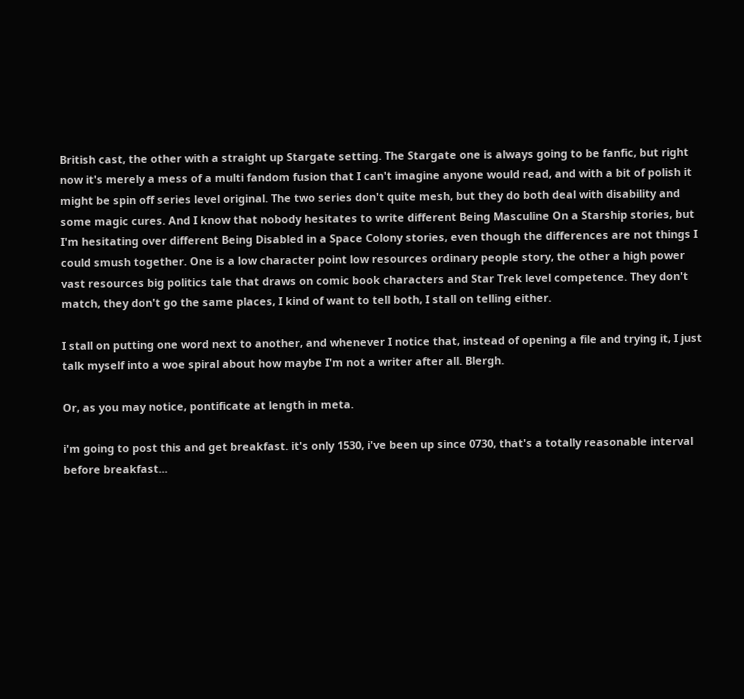British cast, the other with a straight up Stargate setting. The Stargate one is always going to be fanfic, but right now it's merely a mess of a multi fandom fusion that I can't imagine anyone would read, and with a bit of polish it might be spin off series level original. The two series don't quite mesh, but they do both deal with disability and some magic cures. And I know that nobody hesitates to write different Being Masculine On a Starship stories, but I'm hesitating over different Being Disabled in a Space Colony stories, even though the differences are not things I could smush together. One is a low character point low resources ordinary people story, the other a high power vast resources big politics tale that draws on comic book characters and Star Trek level competence. They don't match, they don't go the same places, I kind of want to tell both, I stall on telling either.

I stall on putting one word next to another, and whenever I notice that, instead of opening a file and trying it, I just talk myself into a woe spiral about how maybe I'm not a writer after all. Blergh.

Or, as you may notice, pontificate at length in meta.

i'm going to post this and get breakfast. it's only 1530, i've been up since 0730, that's a totally reasonable interval before breakfast...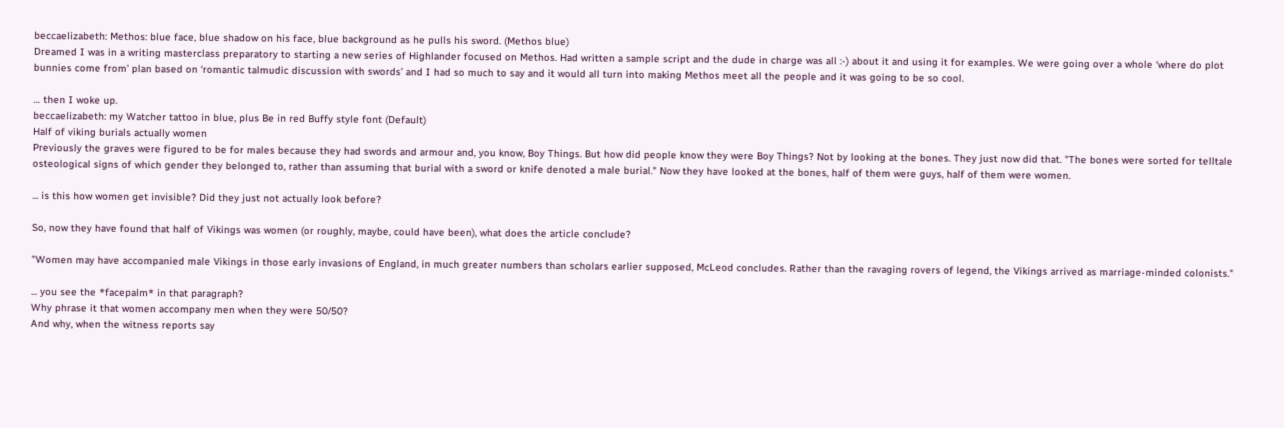beccaelizabeth: Methos: blue face, blue shadow on his face, blue background as he pulls his sword. (Methos blue)
Dreamed I was in a writing masterclass preparatory to starting a new series of Highlander focused on Methos. Had written a sample script and the dude in charge was all :-) about it and using it for examples. We were going over a whole ‘where do plot bunnies come from’ plan based on ‘romantic talmudic discussion with swords’ and I had so much to say and it would all turn into making Methos meet all the people and it was going to be so cool.

… then I woke up.
beccaelizabeth: my Watcher tattoo in blue, plus Be in red Buffy style font (Default)
Half of viking burials actually women
Previously the graves were figured to be for males because they had swords and armour and, you know, Boy Things. But how did people know they were Boy Things? Not by looking at the bones. They just now did that. "The bones were sorted for telltale osteological signs of which gender they belonged to, rather than assuming that burial with a sword or knife denoted a male burial." Now they have looked at the bones, half of them were guys, half of them were women.

... is this how women get invisible? Did they just not actually look before?

So, now they have found that half of Vikings was women (or roughly, maybe, could have been), what does the article conclude?

"Women may have accompanied male Vikings in those early invasions of England, in much greater numbers than scholars earlier supposed, McLeod concludes. Rather than the ravaging rovers of legend, the Vikings arrived as marriage-minded colonists."

... you see the *facepalm* in that paragraph?
Why phrase it that women accompany men when they were 50/50?
And why, when the witness reports say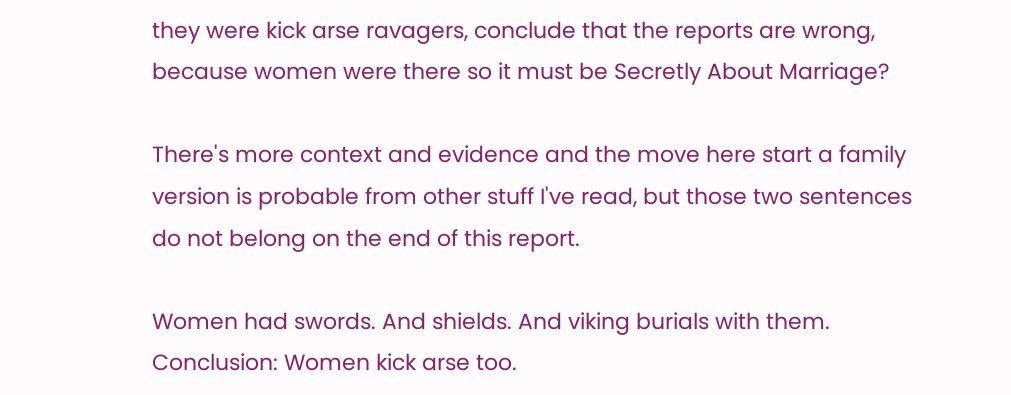they were kick arse ravagers, conclude that the reports are wrong, because women were there so it must be Secretly About Marriage?

There's more context and evidence and the move here start a family version is probable from other stuff I've read, but those two sentences do not belong on the end of this report.

Women had swords. And shields. And viking burials with them.
Conclusion: Women kick arse too.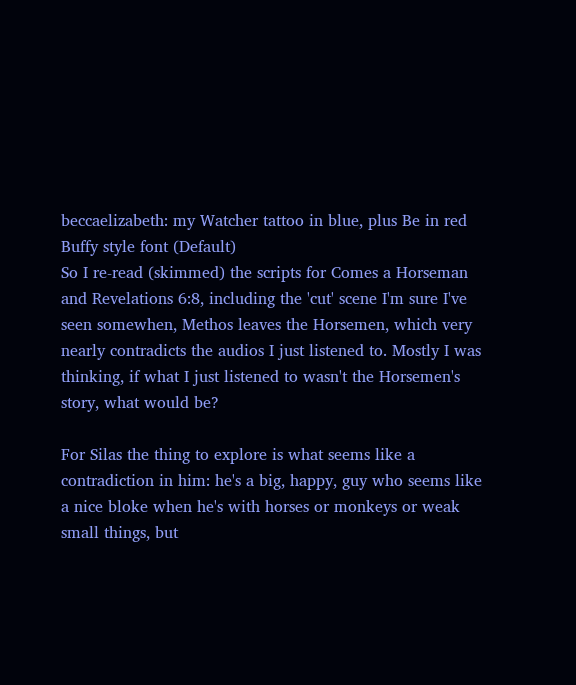beccaelizabeth: my Watcher tattoo in blue, plus Be in red Buffy style font (Default)
So I re-read (skimmed) the scripts for Comes a Horseman and Revelations 6:8, including the 'cut' scene I'm sure I've seen somewhen, Methos leaves the Horsemen, which very nearly contradicts the audios I just listened to. Mostly I was thinking, if what I just listened to wasn't the Horsemen's story, what would be?

For Silas the thing to explore is what seems like a contradiction in him: he's a big, happy, guy who seems like a nice bloke when he's with horses or monkeys or weak small things, but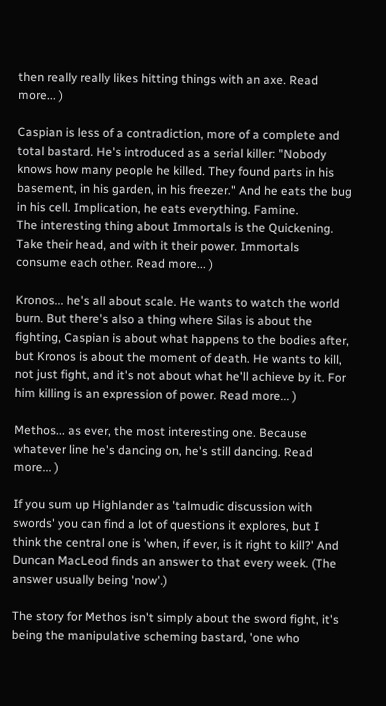then really really likes hitting things with an axe. Read more... )

Caspian is less of a contradiction, more of a complete and total bastard. He's introduced as a serial killer: "Nobody knows how many people he killed. They found parts in his basement, in his garden, in his freezer." And he eats the bug in his cell. Implication, he eats everything. Famine.
The interesting thing about Immortals is the Quickening. Take their head, and with it their power. Immortals consume each other. Read more... )

Kronos... he's all about scale. He wants to watch the world burn. But there's also a thing where Silas is about the fighting, Caspian is about what happens to the bodies after, but Kronos is about the moment of death. He wants to kill, not just fight, and it's not about what he'll achieve by it. For him killing is an expression of power. Read more... )

Methos... as ever, the most interesting one. Because whatever line he's dancing on, he's still dancing. Read more... )

If you sum up Highlander as 'talmudic discussion with swords' you can find a lot of questions it explores, but I think the central one is 'when, if ever, is it right to kill?' And Duncan MacLeod finds an answer to that every week. (The answer usually being 'now'.)

The story for Methos isn't simply about the sword fight, it's being the manipulative scheming bastard, 'one who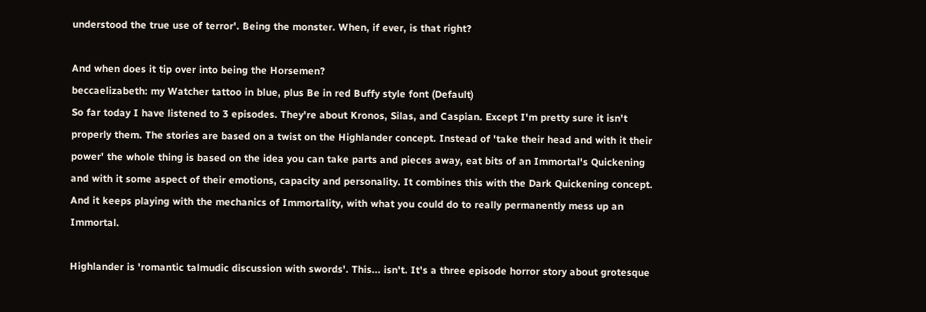understood the true use of terror'. Being the monster. When, if ever, is that right?

And when does it tip over into being the Horsemen?
beccaelizabeth: my Watcher tattoo in blue, plus Be in red Buffy style font (Default)
So far today I have listened to 3 episodes. They're about Kronos, Silas, and Caspian. Except I'm pretty sure it isn't properly them. The stories are based on a twist on the Highlander concept. Instead of 'take their head and with it their power' the whole thing is based on the idea you can take parts and pieces away, eat bits of an Immortal's Quickening and with it some aspect of their emotions, capacity and personality. It combines this with the Dark Quickening concept. And it keeps playing with the mechanics of Immortality, with what you could do to really permanently mess up an Immortal.

Highlander is 'romantic talmudic discussion with swords'. This... isn't. It's a three episode horror story about grotesque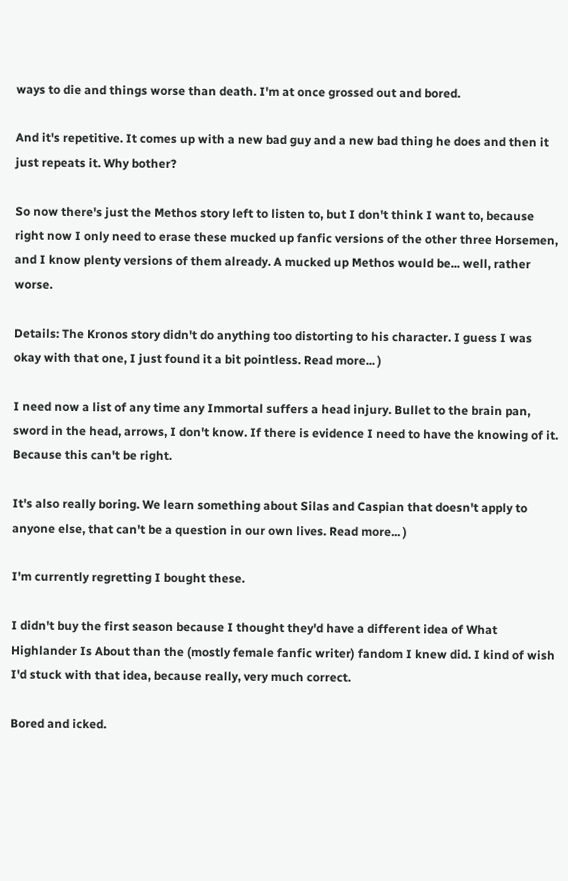ways to die and things worse than death. I'm at once grossed out and bored.

And it's repetitive. It comes up with a new bad guy and a new bad thing he does and then it just repeats it. Why bother?

So now there's just the Methos story left to listen to, but I don't think I want to, because right now I only need to erase these mucked up fanfic versions of the other three Horsemen, and I know plenty versions of them already. A mucked up Methos would be... well, rather worse.

Details: The Kronos story didn't do anything too distorting to his character. I guess I was okay with that one, I just found it a bit pointless. Read more... )

I need now a list of any time any Immortal suffers a head injury. Bullet to the brain pan, sword in the head, arrows, I don't know. If there is evidence I need to have the knowing of it. Because this can't be right.

It's also really boring. We learn something about Silas and Caspian that doesn't apply to anyone else, that can't be a question in our own lives. Read more... )

I'm currently regretting I bought these.

I didn't buy the first season because I thought they'd have a different idea of What Highlander Is About than the (mostly female fanfic writer) fandom I knew did. I kind of wish I'd stuck with that idea, because really, very much correct.

Bored and icked.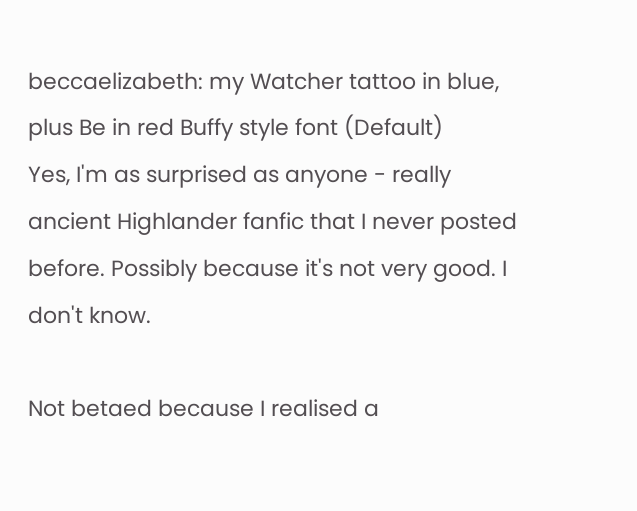beccaelizabeth: my Watcher tattoo in blue, plus Be in red Buffy style font (Default)
Yes, I'm as surprised as anyone - really ancient Highlander fanfic that I never posted before. Possibly because it's not very good. I don't know.

Not betaed because I realised a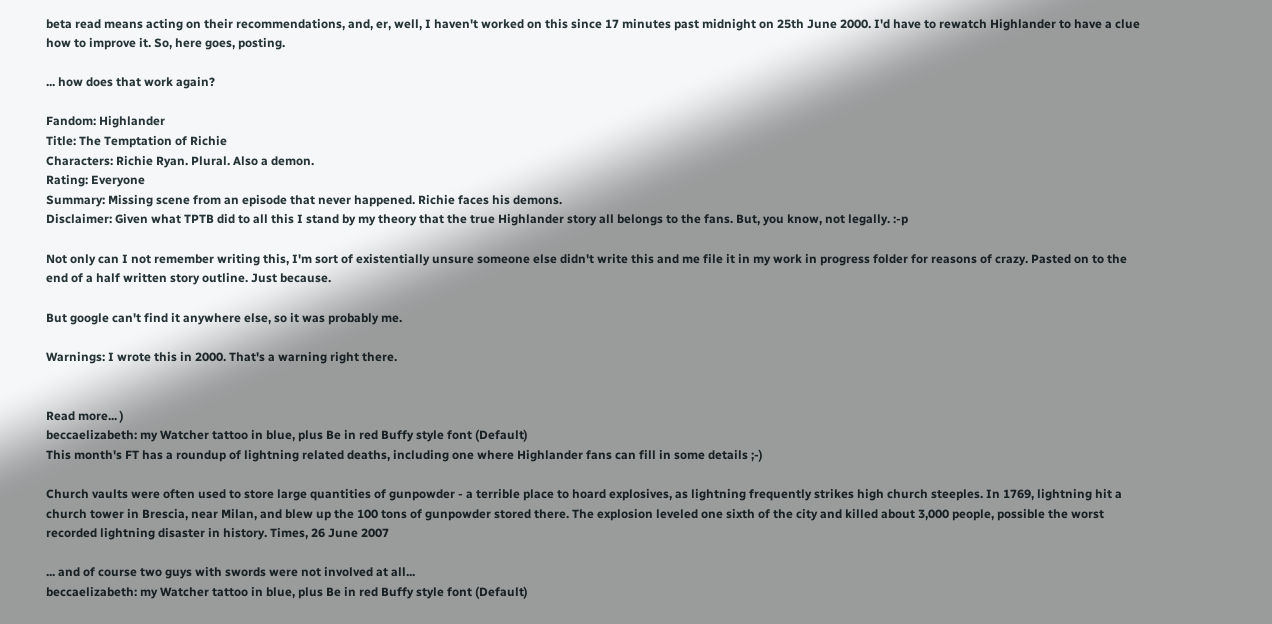beta read means acting on their recommendations, and, er, well, I haven't worked on this since 17 minutes past midnight on 25th June 2000. I'd have to rewatch Highlander to have a clue how to improve it. So, here goes, posting.

... how does that work again?

Fandom: Highlander
Title: The Temptation of Richie
Characters: Richie Ryan. Plural. Also a demon.
Rating: Everyone
Summary: Missing scene from an episode that never happened. Richie faces his demons.
Disclaimer: Given what TPTB did to all this I stand by my theory that the true Highlander story all belongs to the fans. But, you know, not legally. :-p

Not only can I not remember writing this, I'm sort of existentially unsure someone else didn't write this and me file it in my work in progress folder for reasons of crazy. Pasted on to the end of a half written story outline. Just because.

But google can't find it anywhere else, so it was probably me.

Warnings: I wrote this in 2000. That's a warning right there.


Read more... )
beccaelizabeth: my Watcher tattoo in blue, plus Be in red Buffy style font (Default)
This month's FT has a roundup of lightning related deaths, including one where Highlander fans can fill in some details ;-)

Church vaults were often used to store large quantities of gunpowder - a terrible place to hoard explosives, as lightning frequently strikes high church steeples. In 1769, lightning hit a church tower in Brescia, near Milan, and blew up the 100 tons of gunpowder stored there. The explosion leveled one sixth of the city and killed about 3,000 people, possible the worst recorded lightning disaster in history. Times, 26 June 2007

... and of course two guys with swords were not involved at all...
beccaelizabeth: my Watcher tattoo in blue, plus Be in red Buffy style font (Default)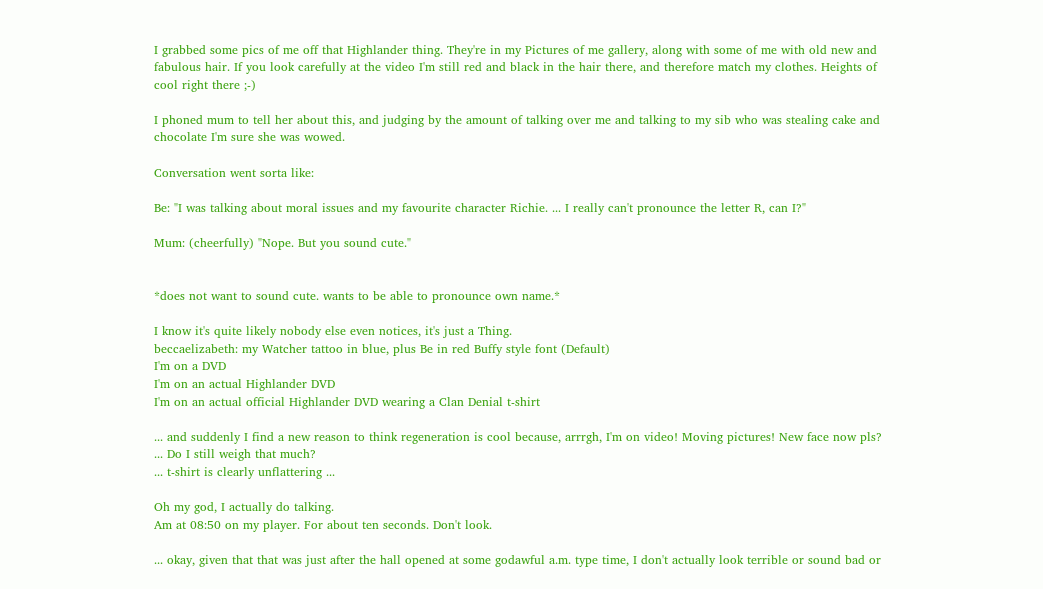I grabbed some pics of me off that Highlander thing. They're in my Pictures of me gallery, along with some of me with old new and fabulous hair. If you look carefully at the video I'm still red and black in the hair there, and therefore match my clothes. Heights of cool right there ;-)

I phoned mum to tell her about this, and judging by the amount of talking over me and talking to my sib who was stealing cake and chocolate I'm sure she was wowed.

Conversation went sorta like:

Be: "I was talking about moral issues and my favourite character Richie. ... I really can't pronounce the letter R, can I?"

Mum: (cheerfully) "Nope. But you sound cute."


*does not want to sound cute. wants to be able to pronounce own name.*

I know it's quite likely nobody else even notices, it's just a Thing.
beccaelizabeth: my Watcher tattoo in blue, plus Be in red Buffy style font (Default)
I'm on a DVD
I'm on an actual Highlander DVD
I'm on an actual official Highlander DVD wearing a Clan Denial t-shirt

... and suddenly I find a new reason to think regeneration is cool because, arrrgh, I'm on video! Moving pictures! New face now pls?
... Do I still weigh that much?
... t-shirt is clearly unflattering ...

Oh my god, I actually do talking.
Am at 08:50 on my player. For about ten seconds. Don't look.

... okay, given that that was just after the hall opened at some godawful a.m. type time, I don't actually look terrible or sound bad or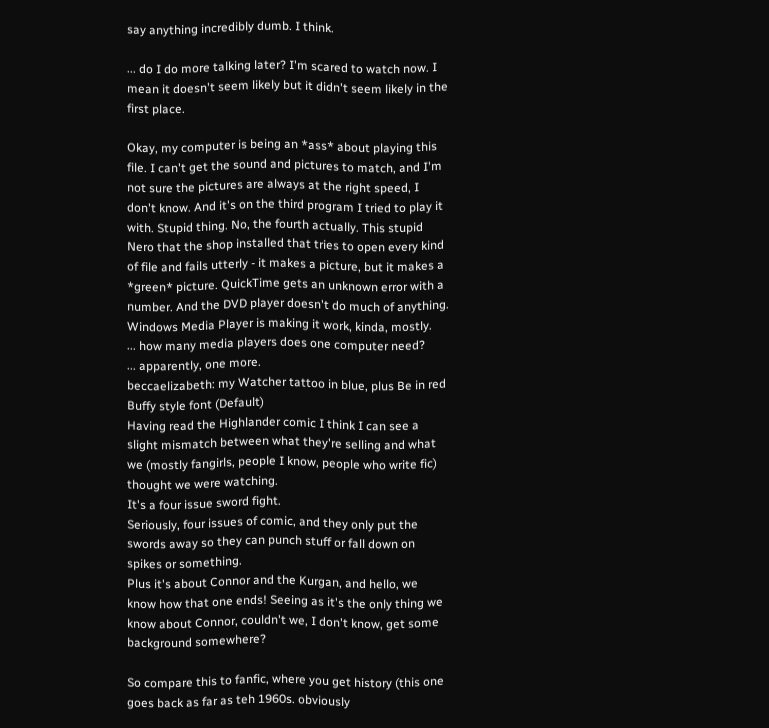say anything incredibly dumb. I think.

... do I do more talking later? I'm scared to watch now. I mean it doesn't seem likely but it didn't seem likely in the first place.

Okay, my computer is being an *ass* about playing this file. I can't get the sound and pictures to match, and I'm not sure the pictures are always at the right speed, I don't know. And it's on the third program I tried to play it with. Stupid thing. No, the fourth actually. This stupid Nero that the shop installed that tries to open every kind of file and fails utterly - it makes a picture, but it makes a *green* picture. QuickTime gets an unknown error with a number. And the DVD player doesn't do much of anything. Windows Media Player is making it work, kinda, mostly.
... how many media players does one computer need?
... apparently, one more.
beccaelizabeth: my Watcher tattoo in blue, plus Be in red Buffy style font (Default)
Having read the Highlander comic I think I can see a slight mismatch between what they're selling and what we (mostly fangirls, people I know, people who write fic) thought we were watching.
It's a four issue sword fight.
Seriously, four issues of comic, and they only put the swords away so they can punch stuff or fall down on spikes or something.
Plus it's about Connor and the Kurgan, and hello, we know how that one ends! Seeing as it's the only thing we know about Connor, couldn't we, I don't know, get some background somewhere?

So compare this to fanfic, where you get history (this one goes back as far as teh 1960s. obviously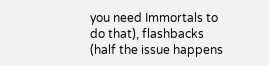you need Immortals to do that), flashbacks (half the issue happens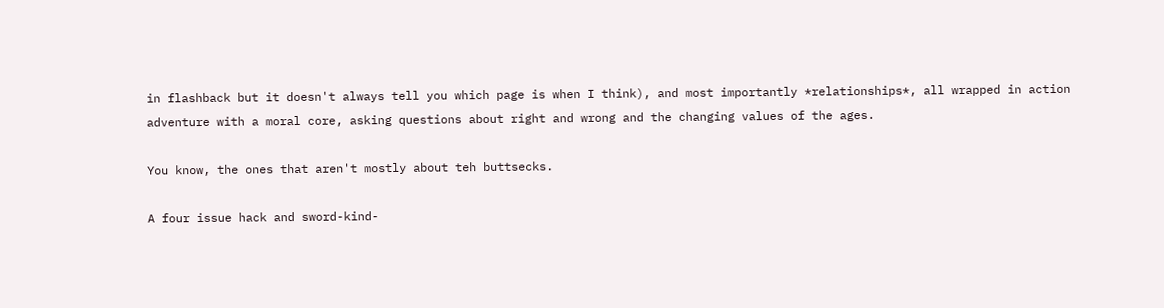in flashback but it doesn't always tell you which page is when I think), and most importantly *relationships*, all wrapped in action adventure with a moral core, asking questions about right and wrong and the changing values of the ages.

You know, the ones that aren't mostly about teh buttsecks.

A four issue hack and sword-kind-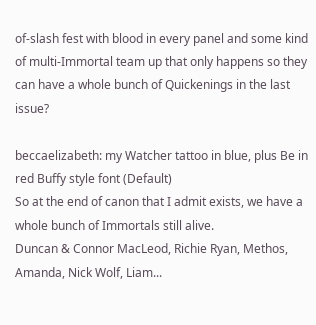of-slash fest with blood in every panel and some kind of multi-Immortal team up that only happens so they can have a whole bunch of Quickenings in the last issue?

beccaelizabeth: my Watcher tattoo in blue, plus Be in red Buffy style font (Default)
So at the end of canon that I admit exists, we have a whole bunch of Immortals still alive.
Duncan & Connor MacLeod, Richie Ryan, Methos, Amanda, Nick Wolf, Liam...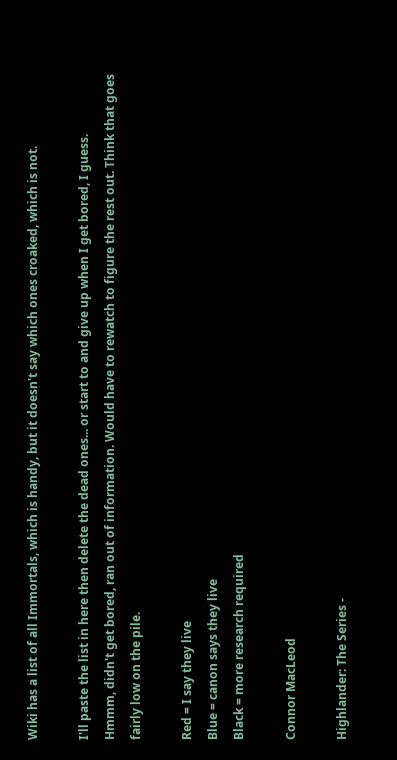Wiki has a list of all Immortals, which is handy, but it doesn't say which ones croaked, which is not.

I'll paste the list in here then delete the dead ones... or start to and give up when I get bored, I guess.
Hmmm, didn't get bored, ran out of information. Would have to rewatch to figure the rest out. Think that goes fairly low on the pile.

Red = I say they live
Blue = canon says they live
Black = more research required

Connor MacLeod

Highlander: The Series -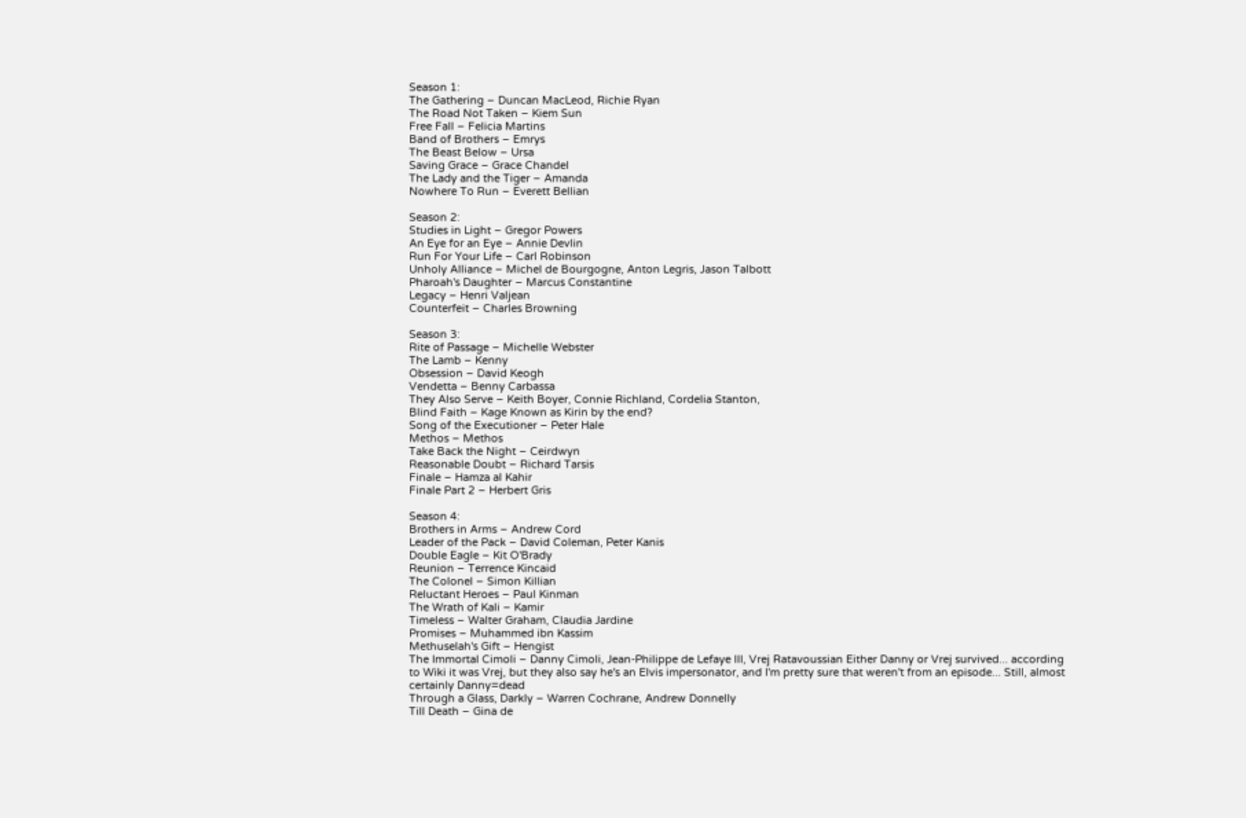Season 1:
The Gathering – Duncan MacLeod, Richie Ryan
The Road Not Taken – Kiem Sun
Free Fall – Felicia Martins
Band of Brothers – Emrys
The Beast Below – Ursa
Saving Grace – Grace Chandel
The Lady and the Tiger – Amanda
Nowhere To Run – Everett Bellian

Season 2:
Studies in Light – Gregor Powers
An Eye for an Eye – Annie Devlin
Run For Your Life – Carl Robinson
Unholy Alliance – Michel de Bourgogne, Anton Legris, Jason Talbott
Pharoah's Daughter – Marcus Constantine
Legacy – Henri Valjean
Counterfeit – Charles Browning

Season 3:
Rite of Passage – Michelle Webster
The Lamb – Kenny
Obsession – David Keogh
Vendetta – Benny Carbassa
They Also Serve – Keith Boyer, Connie Richland, Cordelia Stanton,
Blind Faith – Kage Known as Kirin by the end?
Song of the Executioner – Peter Hale
Methos – Methos
Take Back the Night – Ceirdwyn
Reasonable Doubt – Richard Tarsis
Finale – Hamza al Kahir
Finale Part 2 – Herbert Gris

Season 4:
Brothers in Arms – Andrew Cord
Leader of the Pack – David Coleman, Peter Kanis
Double Eagle – Kit O'Brady
Reunion – Terrence Kincaid
The Colonel – Simon Killian
Reluctant Heroes – Paul Kinman
The Wrath of Kali – Kamir
Timeless – Walter Graham, Claudia Jardine
Promises – Muhammed ibn Kassim
Methuselah's Gift – Hengist
The Immortal Cimoli – Danny Cimoli, Jean-Philippe de Lefaye III, Vrej Ratavoussian Either Danny or Vrej survived... according to Wiki it was Vrej, but they also say he's an Elvis impersonator, and I'm pretty sure that weren't from an episode... Still, almost certainly Danny=dead
Through a Glass, Darkly – Warren Cochrane, Andrew Donnelly
Till Death – Gina de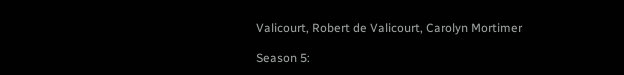Valicourt, Robert de Valicourt, Carolyn Mortimer

Season 5: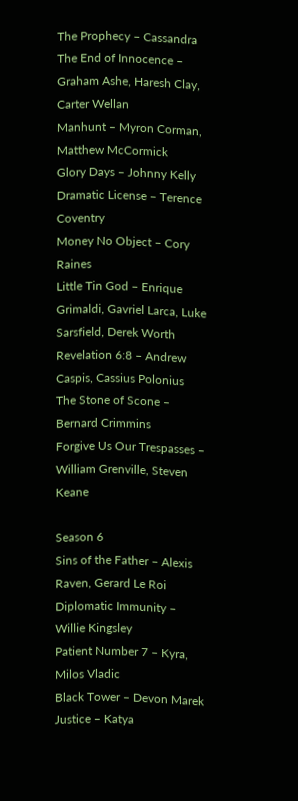The Prophecy – Cassandra
The End of Innocence – Graham Ashe, Haresh Clay, Carter Wellan
Manhunt – Myron Corman, Matthew McCormick
Glory Days – Johnny Kelly
Dramatic License – Terence Coventry
Money No Object – Cory Raines
Little Tin God – Enrique Grimaldi, Gavriel Larca, Luke Sarsfield, Derek Worth
Revelation 6:8 – Andrew Caspis, Cassius Polonius
The Stone of Scone – Bernard Crimmins
Forgive Us Our Trespasses – William Grenville, Steven Keane

Season 6
Sins of the Father – Alexis Raven, Gerard Le Roi
Diplomatic Immunity – Willie Kingsley
Patient Number 7 – Kyra, Milos Vladic
Black Tower – Devon Marek
Justice – Katya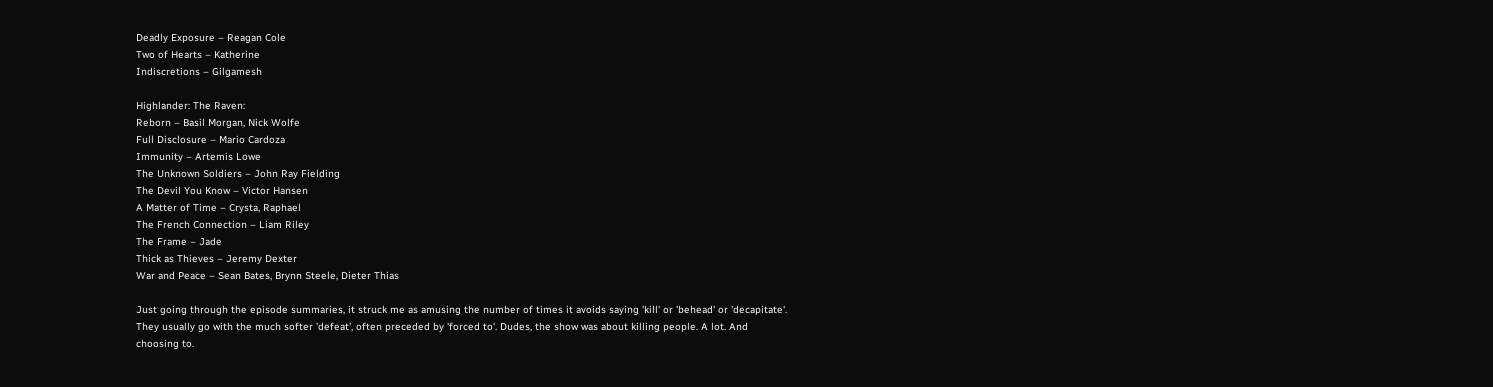Deadly Exposure – Reagan Cole
Two of Hearts – Katherine
Indiscretions – Gilgamesh

Highlander: The Raven:
Reborn – Basil Morgan, Nick Wolfe
Full Disclosure – Mario Cardoza
Immunity – Artemis Lowe
The Unknown Soldiers – John Ray Fielding
The Devil You Know – Victor Hansen
A Matter of Time – Crysta, Raphael
The French Connection – Liam Riley
The Frame – Jade
Thick as Thieves – Jeremy Dexter
War and Peace – Sean Bates, Brynn Steele, Dieter Thias

Just going through the episode summaries, it struck me as amusing the number of times it avoids saying 'kill' or 'behead' or 'decapitate'. They usually go with the much softer 'defeat', often preceded by 'forced to'. Dudes, the show was about killing people. A lot. And choosing to.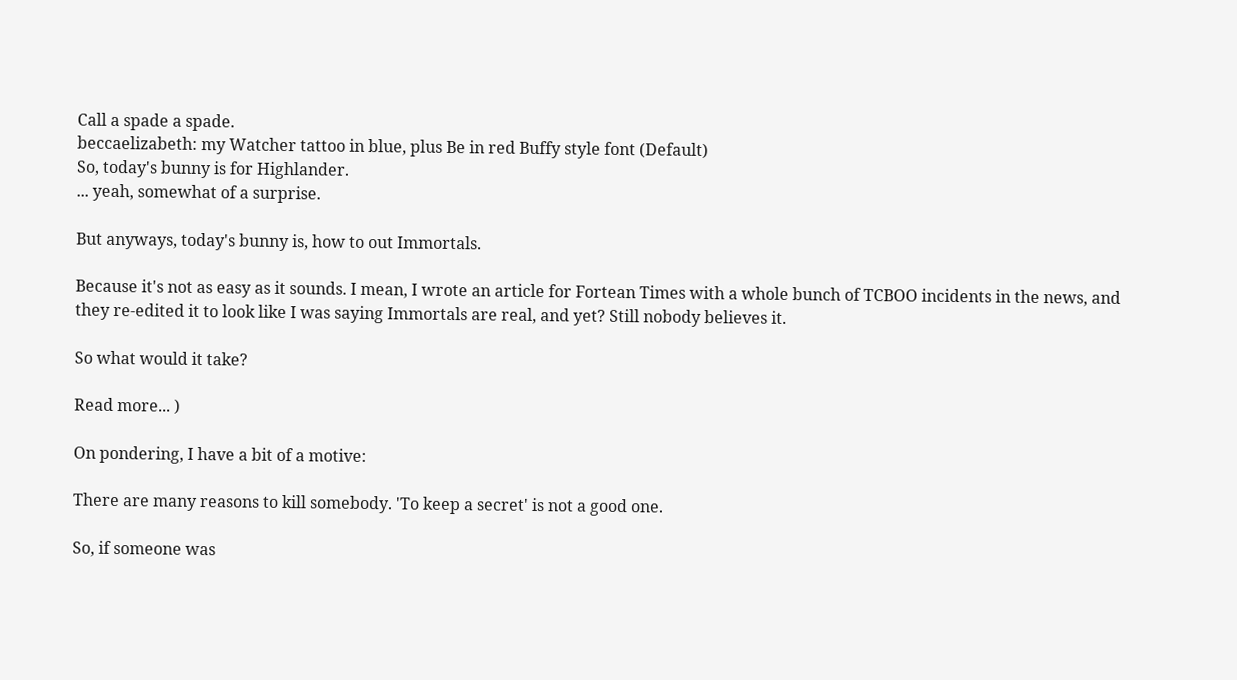Call a spade a spade.
beccaelizabeth: my Watcher tattoo in blue, plus Be in red Buffy style font (Default)
So, today's bunny is for Highlander.
... yeah, somewhat of a surprise.

But anyways, today's bunny is, how to out Immortals.

Because it's not as easy as it sounds. I mean, I wrote an article for Fortean Times with a whole bunch of TCBOO incidents in the news, and they re-edited it to look like I was saying Immortals are real, and yet? Still nobody believes it.

So what would it take?

Read more... )

On pondering, I have a bit of a motive:

There are many reasons to kill somebody. 'To keep a secret' is not a good one.

So, if someone was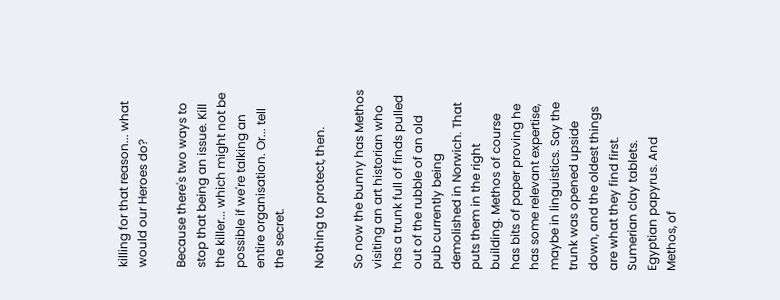killing for that reason... what would our Heroes do?

Because there's two ways to stop that being an issue. Kill the killer... which might not be possible if we're talking an entire organisation. Or... tell the secret.

Nothing to protect, then.

So now the bunny has Methos visiting an art historian who has a trunk full of finds pulled out of the rubble of an old pub currently being demolished in Norwich. That puts them in the right building. Methos of course has bits of paper proving he has some relevant expertise, maybe in linguistics. Say the trunk was opened upside down, and the oldest things are what they find first. Sumerian clay tablets. Egyptian papyrus. And Methos, of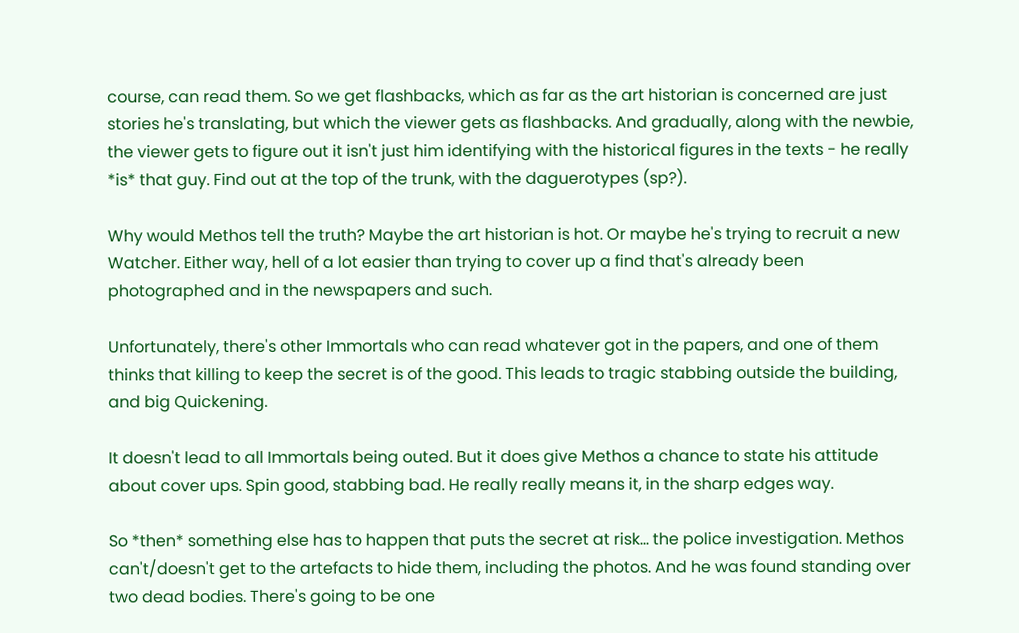course, can read them. So we get flashbacks, which as far as the art historian is concerned are just stories he's translating, but which the viewer gets as flashbacks. And gradually, along with the newbie, the viewer gets to figure out it isn't just him identifying with the historical figures in the texts - he really *is* that guy. Find out at the top of the trunk, with the daguerotypes (sp?).

Why would Methos tell the truth? Maybe the art historian is hot. Or maybe he's trying to recruit a new Watcher. Either way, hell of a lot easier than trying to cover up a find that's already been photographed and in the newspapers and such.

Unfortunately, there's other Immortals who can read whatever got in the papers, and one of them thinks that killing to keep the secret is of the good. This leads to tragic stabbing outside the building, and big Quickening.

It doesn't lead to all Immortals being outed. But it does give Methos a chance to state his attitude about cover ups. Spin good, stabbing bad. He really really means it, in the sharp edges way.

So *then* something else has to happen that puts the secret at risk... the police investigation. Methos can't/doesn't get to the artefacts to hide them, including the photos. And he was found standing over two dead bodies. There's going to be one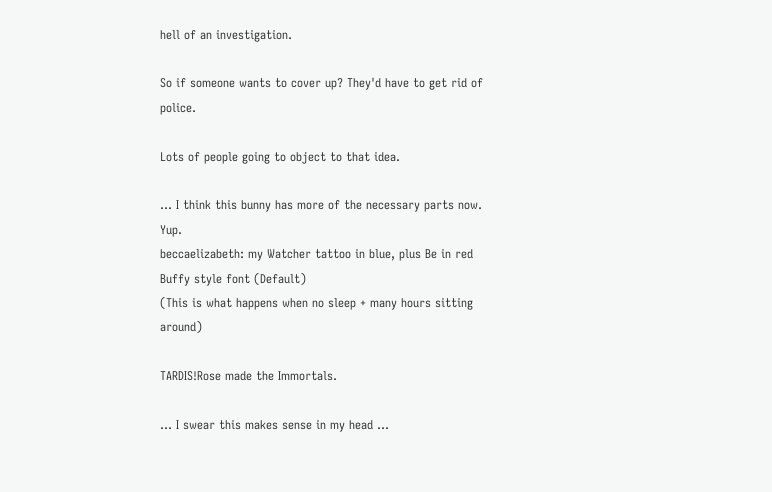hell of an investigation.

So if someone wants to cover up? They'd have to get rid of police.

Lots of people going to object to that idea.

... I think this bunny has more of the necessary parts now. Yup.
beccaelizabeth: my Watcher tattoo in blue, plus Be in red Buffy style font (Default)
(This is what happens when no sleep + many hours sitting around)

TARDIS!Rose made the Immortals.

... I swear this makes sense in my head ...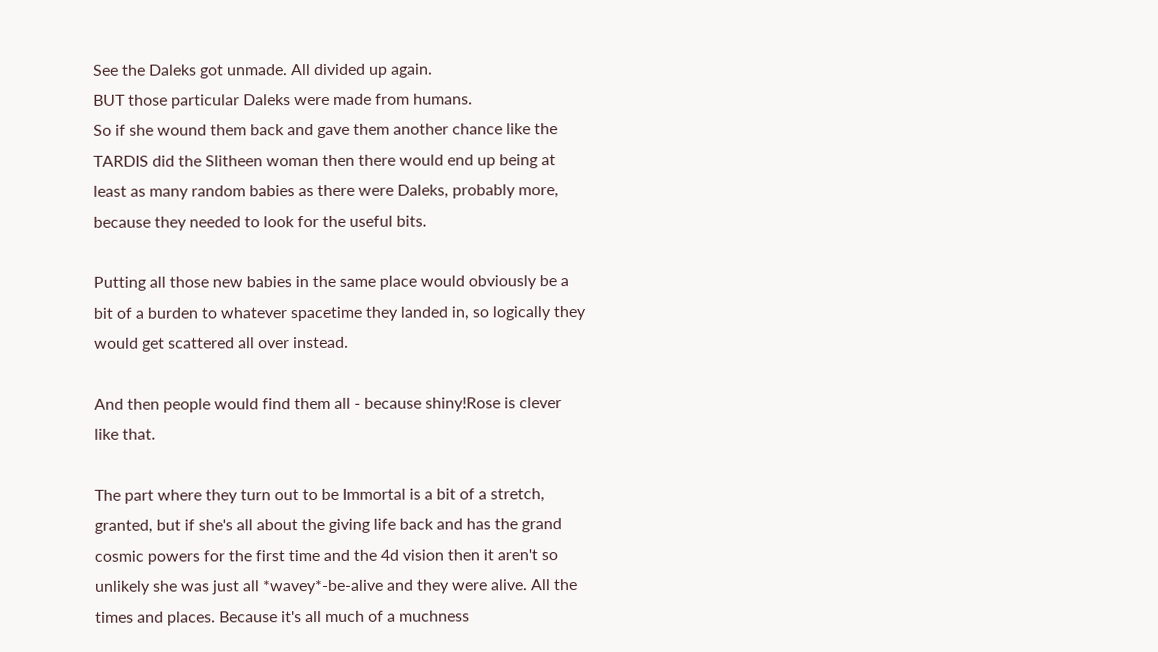See the Daleks got unmade. All divided up again.
BUT those particular Daleks were made from humans.
So if she wound them back and gave them another chance like the TARDIS did the Slitheen woman then there would end up being at least as many random babies as there were Daleks, probably more, because they needed to look for the useful bits.

Putting all those new babies in the same place would obviously be a bit of a burden to whatever spacetime they landed in, so logically they would get scattered all over instead.

And then people would find them all - because shiny!Rose is clever like that.

The part where they turn out to be Immortal is a bit of a stretch, granted, but if she's all about the giving life back and has the grand cosmic powers for the first time and the 4d vision then it aren't so unlikely she was just all *wavey*-be-alive and they were alive. All the times and places. Because it's all much of a muchness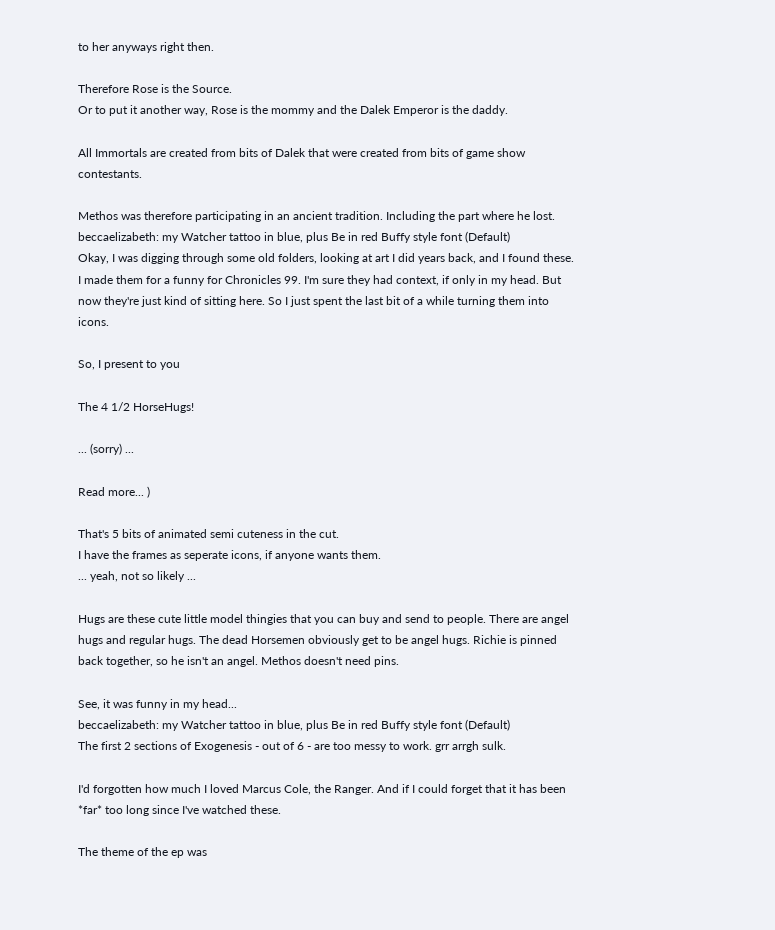to her anyways right then.

Therefore Rose is the Source.
Or to put it another way, Rose is the mommy and the Dalek Emperor is the daddy.

All Immortals are created from bits of Dalek that were created from bits of game show contestants.

Methos was therefore participating in an ancient tradition. Including the part where he lost.
beccaelizabeth: my Watcher tattoo in blue, plus Be in red Buffy style font (Default)
Okay, I was digging through some old folders, looking at art I did years back, and I found these. I made them for a funny for Chronicles 99. I'm sure they had context, if only in my head. But now they're just kind of sitting here. So I just spent the last bit of a while turning them into icons.

So, I present to you

The 4 1/2 HorseHugs!

... (sorry) ...

Read more... )

That's 5 bits of animated semi cuteness in the cut.
I have the frames as seperate icons, if anyone wants them.
... yeah, not so likely ...

Hugs are these cute little model thingies that you can buy and send to people. There are angel hugs and regular hugs. The dead Horsemen obviously get to be angel hugs. Richie is pinned back together, so he isn't an angel. Methos doesn't need pins.

See, it was funny in my head...
beccaelizabeth: my Watcher tattoo in blue, plus Be in red Buffy style font (Default)
The first 2 sections of Exogenesis - out of 6 - are too messy to work. grr arrgh sulk.

I'd forgotten how much I loved Marcus Cole, the Ranger. And if I could forget that it has been *far* too long since I've watched these.

The theme of the ep was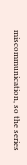miscommunication, so the series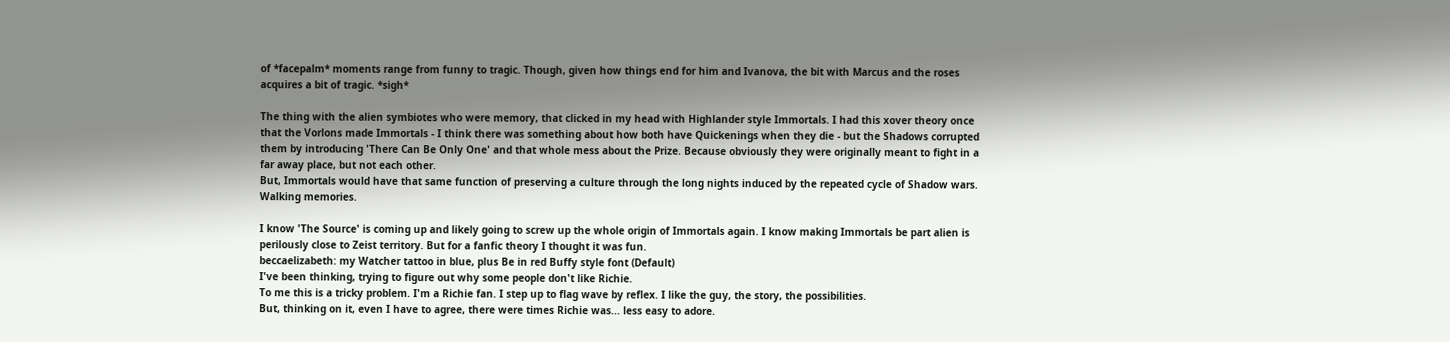of *facepalm* moments range from funny to tragic. Though, given how things end for him and Ivanova, the bit with Marcus and the roses acquires a bit of tragic. *sigh*

The thing with the alien symbiotes who were memory, that clicked in my head with Highlander style Immortals. I had this xover theory once that the Vorlons made Immortals - I think there was something about how both have Quickenings when they die - but the Shadows corrupted them by introducing 'There Can Be Only One' and that whole mess about the Prize. Because obviously they were originally meant to fight in a far away place, but not each other.
But, Immortals would have that same function of preserving a culture through the long nights induced by the repeated cycle of Shadow wars. Walking memories.

I know 'The Source' is coming up and likely going to screw up the whole origin of Immortals again. I know making Immortals be part alien is perilously close to Zeist territory. But for a fanfic theory I thought it was fun.
beccaelizabeth: my Watcher tattoo in blue, plus Be in red Buffy style font (Default)
I've been thinking, trying to figure out why some people don't like Richie.
To me this is a tricky problem. I'm a Richie fan. I step up to flag wave by reflex. I like the guy, the story, the possibilities.
But, thinking on it, even I have to agree, there were times Richie was... less easy to adore.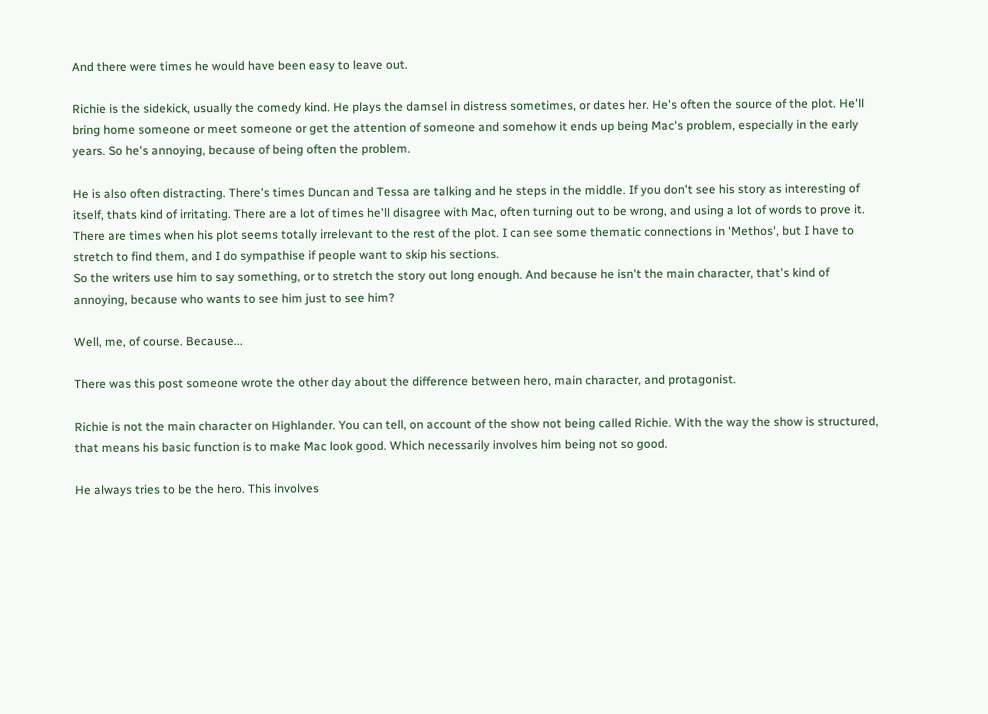And there were times he would have been easy to leave out.

Richie is the sidekick, usually the comedy kind. He plays the damsel in distress sometimes, or dates her. He's often the source of the plot. He'll bring home someone or meet someone or get the attention of someone and somehow it ends up being Mac's problem, especially in the early years. So he's annoying, because of being often the problem.

He is also often distracting. There's times Duncan and Tessa are talking and he steps in the middle. If you don't see his story as interesting of itself, thats kind of irritating. There are a lot of times he'll disagree with Mac, often turning out to be wrong, and using a lot of words to prove it. There are times when his plot seems totally irrelevant to the rest of the plot. I can see some thematic connections in 'Methos', but I have to stretch to find them, and I do sympathise if people want to skip his sections.
So the writers use him to say something, or to stretch the story out long enough. And because he isn't the main character, that's kind of annoying, because who wants to see him just to see him?

Well, me, of course. Because...

There was this post someone wrote the other day about the difference between hero, main character, and protagonist.

Richie is not the main character on Highlander. You can tell, on account of the show not being called Richie. With the way the show is structured, that means his basic function is to make Mac look good. Which necessarily involves him being not so good.

He always tries to be the hero. This involves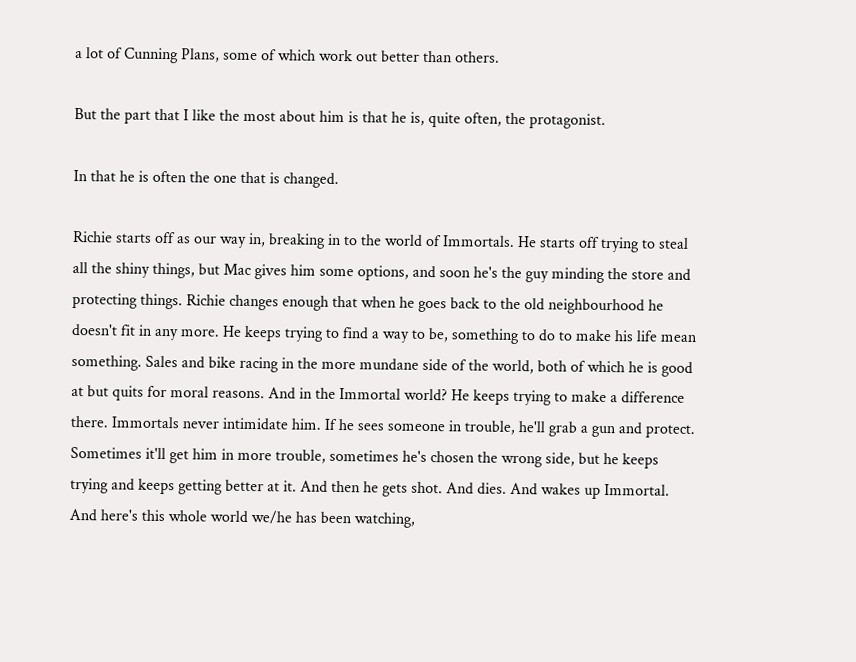a lot of Cunning Plans, some of which work out better than others.

But the part that I like the most about him is that he is, quite often, the protagonist.

In that he is often the one that is changed.

Richie starts off as our way in, breaking in to the world of Immortals. He starts off trying to steal all the shiny things, but Mac gives him some options, and soon he's the guy minding the store and protecting things. Richie changes enough that when he goes back to the old neighbourhood he doesn't fit in any more. He keeps trying to find a way to be, something to do to make his life mean something. Sales and bike racing in the more mundane side of the world, both of which he is good at but quits for moral reasons. And in the Immortal world? He keeps trying to make a difference there. Immortals never intimidate him. If he sees someone in trouble, he'll grab a gun and protect. Sometimes it'll get him in more trouble, sometimes he's chosen the wrong side, but he keeps trying and keeps getting better at it. And then he gets shot. And dies. And wakes up Immortal. And here's this whole world we/he has been watching,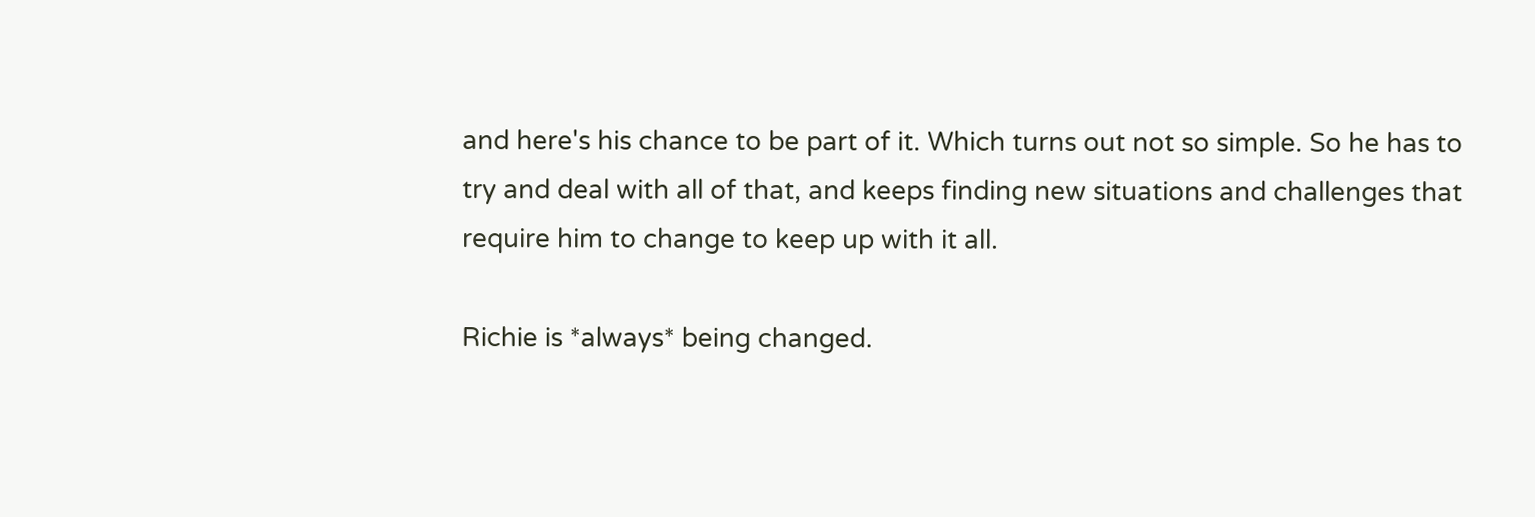and here's his chance to be part of it. Which turns out not so simple. So he has to try and deal with all of that, and keeps finding new situations and challenges that require him to change to keep up with it all.

Richie is *always* being changed.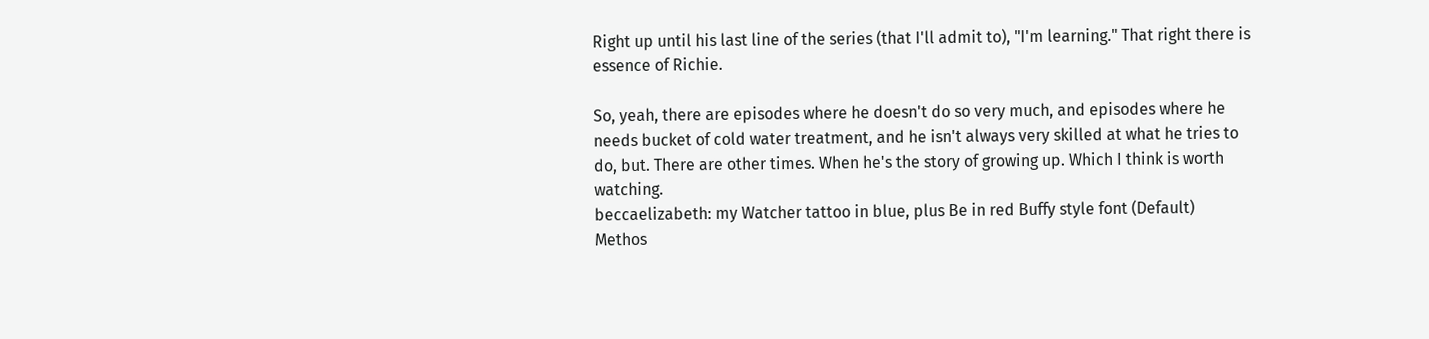Right up until his last line of the series (that I'll admit to), "I'm learning." That right there is essence of Richie.

So, yeah, there are episodes where he doesn't do so very much, and episodes where he needs bucket of cold water treatment, and he isn't always very skilled at what he tries to do, but. There are other times. When he's the story of growing up. Which I think is worth watching.
beccaelizabeth: my Watcher tattoo in blue, plus Be in red Buffy style font (Default)
Methos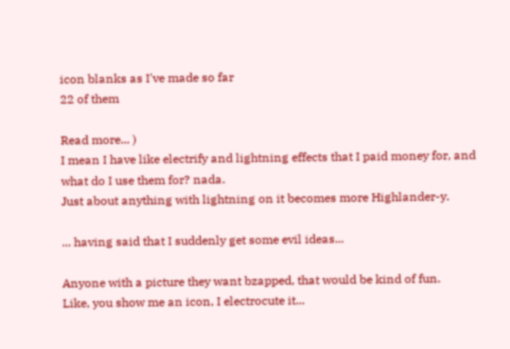icon blanks as I've made so far
22 of them

Read more... )
I mean I have like electrify and lightning effects that I paid money for, and what do I use them for? nada.
Just about anything with lightning on it becomes more Highlander-y.

... having said that I suddenly get some evil ideas...

Anyone with a picture they want bzapped, that would be kind of fun.
Like, you show me an icon, I electrocute it...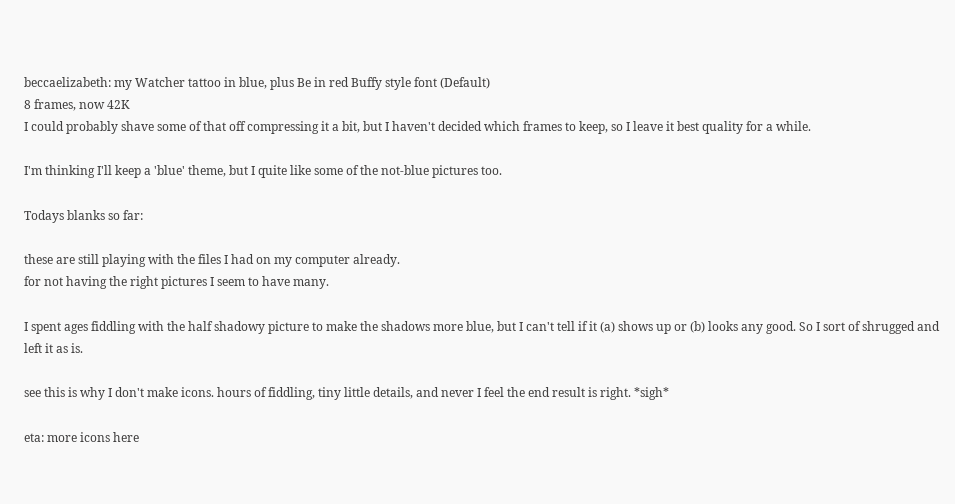beccaelizabeth: my Watcher tattoo in blue, plus Be in red Buffy style font (Default)
8 frames, now 42K
I could probably shave some of that off compressing it a bit, but I haven't decided which frames to keep, so I leave it best quality for a while.

I'm thinking I'll keep a 'blue' theme, but I quite like some of the not-blue pictures too.

Todays blanks so far:

these are still playing with the files I had on my computer already.
for not having the right pictures I seem to have many.

I spent ages fiddling with the half shadowy picture to make the shadows more blue, but I can't tell if it (a) shows up or (b) looks any good. So I sort of shrugged and left it as is.

see this is why I don't make icons. hours of fiddling, tiny little details, and never I feel the end result is right. *sigh*

eta: more icons here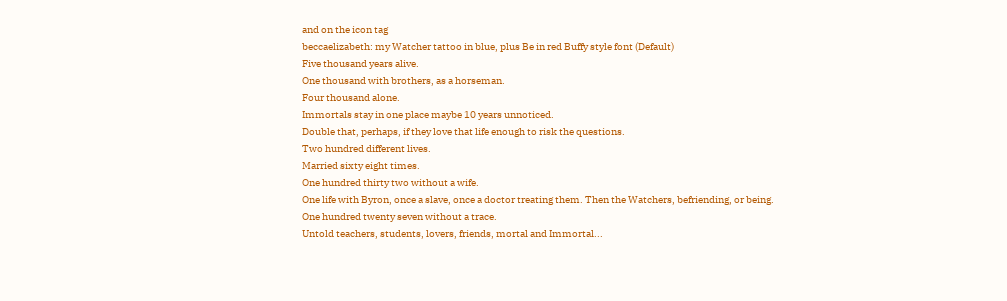and on the icon tag
beccaelizabeth: my Watcher tattoo in blue, plus Be in red Buffy style font (Default)
Five thousand years alive.
One thousand with brothers, as a horseman.
Four thousand alone.
Immortals stay in one place maybe 10 years unnoticed.
Double that, perhaps, if they love that life enough to risk the questions.
Two hundred different lives.
Married sixty eight times.
One hundred thirty two without a wife.
One life with Byron, once a slave, once a doctor treating them. Then the Watchers, befriending, or being.
One hundred twenty seven without a trace.
Untold teachers, students, lovers, friends, mortal and Immortal...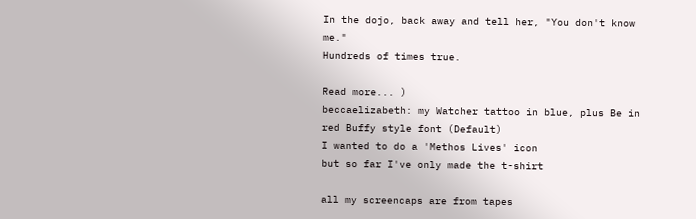In the dojo, back away and tell her, "You don't know me."
Hundreds of times true.

Read more... )
beccaelizabeth: my Watcher tattoo in blue, plus Be in red Buffy style font (Default)
I wanted to do a 'Methos Lives' icon
but so far I've only made the t-shirt

all my screencaps are from tapes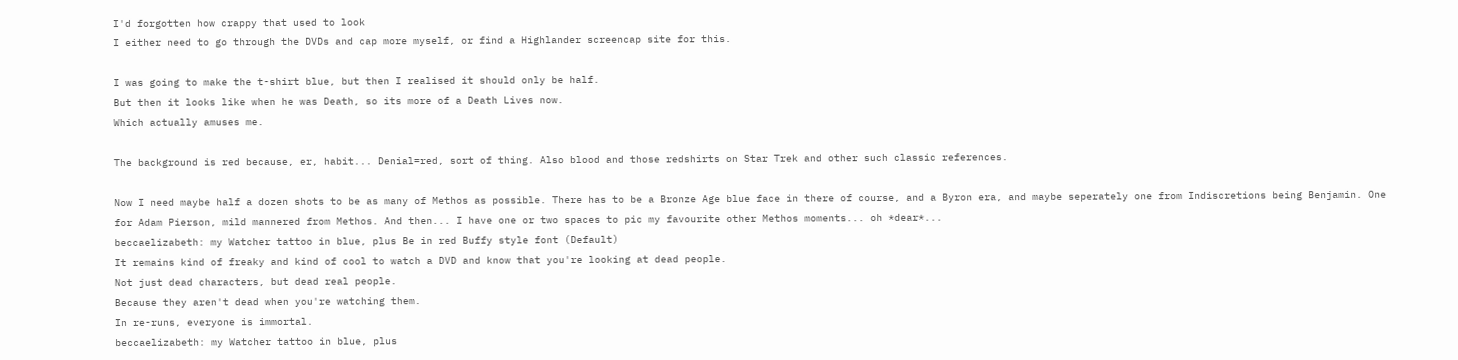I'd forgotten how crappy that used to look
I either need to go through the DVDs and cap more myself, or find a Highlander screencap site for this.

I was going to make the t-shirt blue, but then I realised it should only be half.
But then it looks like when he was Death, so its more of a Death Lives now.
Which actually amuses me.

The background is red because, er, habit... Denial=red, sort of thing. Also blood and those redshirts on Star Trek and other such classic references.

Now I need maybe half a dozen shots to be as many of Methos as possible. There has to be a Bronze Age blue face in there of course, and a Byron era, and maybe seperately one from Indiscretions being Benjamin. One for Adam Pierson, mild mannered from Methos. And then... I have one or two spaces to pic my favourite other Methos moments... oh *dear*...
beccaelizabeth: my Watcher tattoo in blue, plus Be in red Buffy style font (Default)
It remains kind of freaky and kind of cool to watch a DVD and know that you're looking at dead people.
Not just dead characters, but dead real people.
Because they aren't dead when you're watching them.
In re-runs, everyone is immortal.
beccaelizabeth: my Watcher tattoo in blue, plus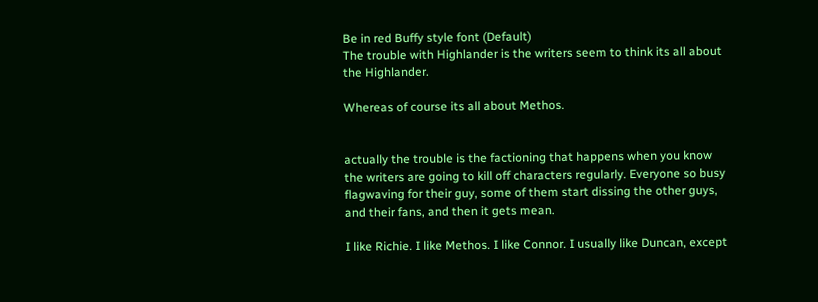Be in red Buffy style font (Default)
The trouble with Highlander is the writers seem to think its all about the Highlander.

Whereas of course its all about Methos.


actually the trouble is the factioning that happens when you know the writers are going to kill off characters regularly. Everyone so busy flagwaving for their guy, some of them start dissing the other guys, and their fans, and then it gets mean.

I like Richie. I like Methos. I like Connor. I usually like Duncan, except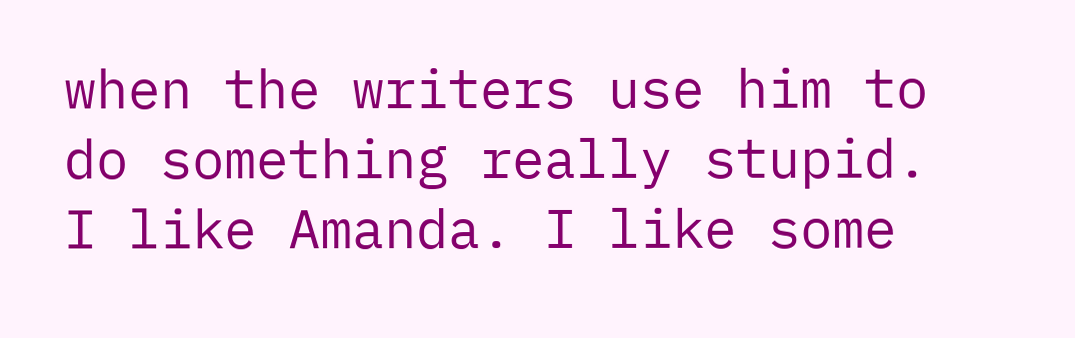when the writers use him to do something really stupid. I like Amanda. I like some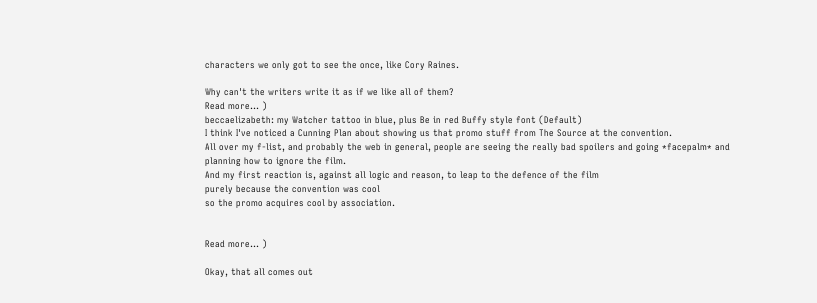characters we only got to see the once, like Cory Raines.

Why can't the writers write it as if we like all of them?
Read more... )
beccaelizabeth: my Watcher tattoo in blue, plus Be in red Buffy style font (Default)
I think I've noticed a Cunning Plan about showing us that promo stuff from The Source at the convention.
All over my f-list, and probably the web in general, people are seeing the really bad spoilers and going *facepalm* and planning how to ignore the film.
And my first reaction is, against all logic and reason, to leap to the defence of the film
purely because the convention was cool
so the promo acquires cool by association.


Read more... )

Okay, that all comes out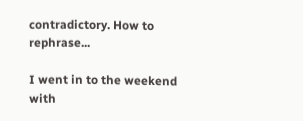contradictory. How to rephrase...

I went in to the weekend with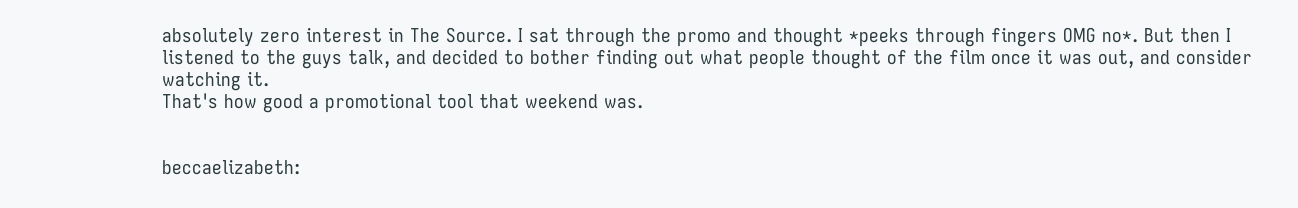absolutely zero interest in The Source. I sat through the promo and thought *peeks through fingers OMG no*. But then I listened to the guys talk, and decided to bother finding out what people thought of the film once it was out, and consider watching it.
That's how good a promotional tool that weekend was.


beccaelizabeth: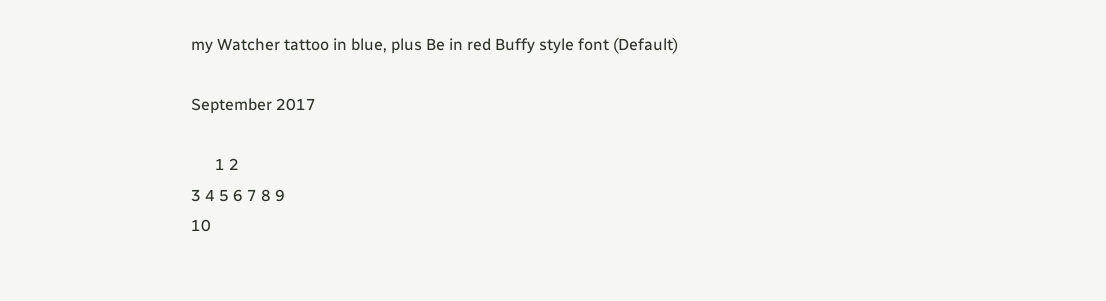my Watcher tattoo in blue, plus Be in red Buffy style font (Default)

September 2017

      1 2
3 4 5 6 7 8 9
10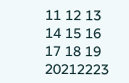11 12 13 14 15 16
17 18 19 20212223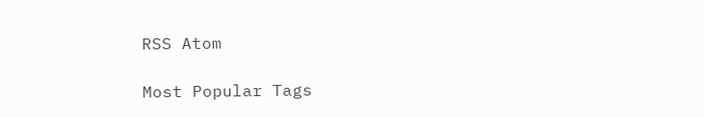RSS Atom

Most Popular Tags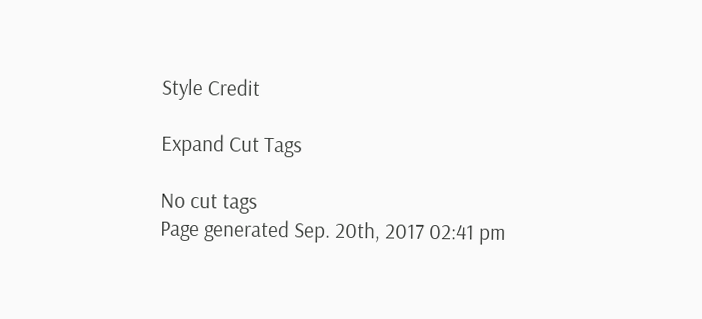Style Credit

Expand Cut Tags

No cut tags
Page generated Sep. 20th, 2017 02:41 pm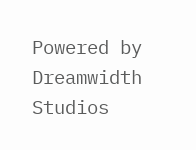Powered by Dreamwidth Studios